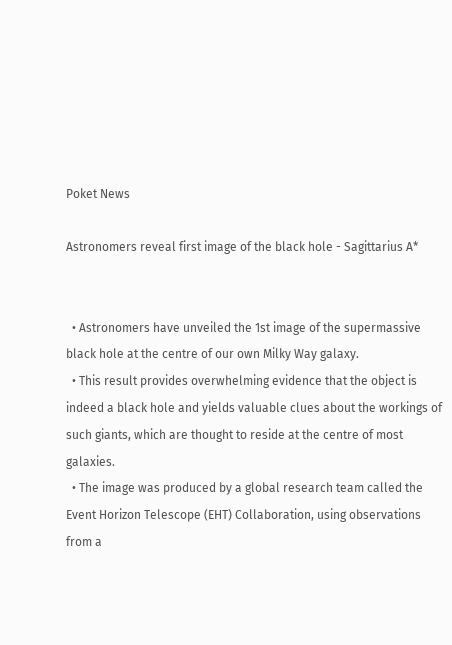Poket News

Astronomers reveal first image of the black hole - Sagittarius A*


  • Astronomers have unveiled the 1st image of the supermassive black hole at the centre of our own Milky Way galaxy.
  • This result provides overwhelming evidence that the object is indeed a black hole and yields valuable clues about the workings of such giants, which are thought to reside at the centre of most galaxies.
  • The image was produced by a global research team called the Event Horizon Telescope (EHT) Collaboration, using observations from a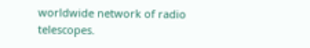worldwide network of radio telescopes.